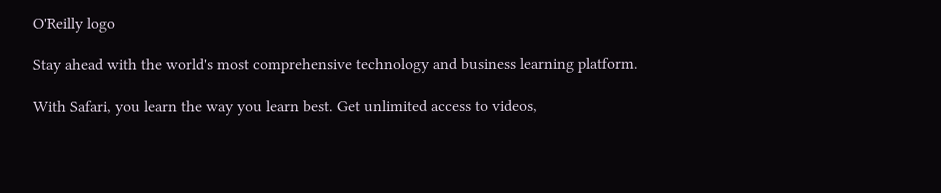O'Reilly logo

Stay ahead with the world's most comprehensive technology and business learning platform.

With Safari, you learn the way you learn best. Get unlimited access to videos,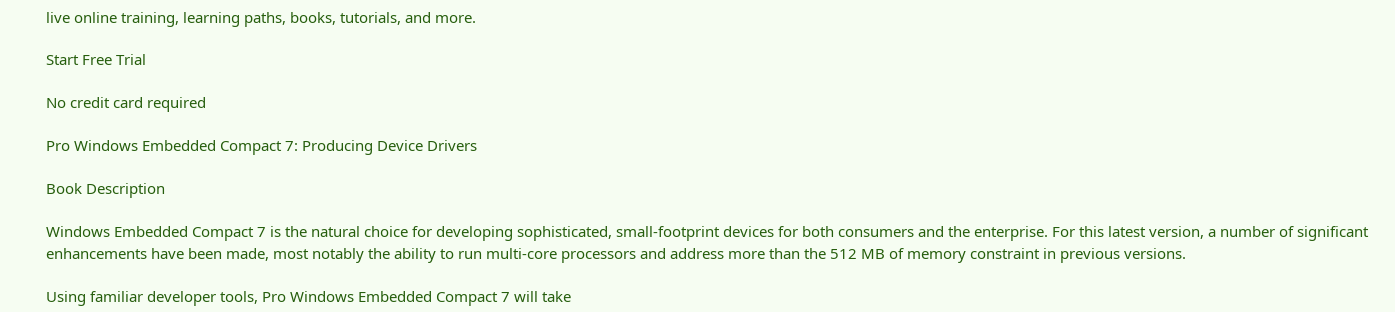live online training, learning paths, books, tutorials, and more.

Start Free Trial

No credit card required

Pro Windows Embedded Compact 7: Producing Device Drivers

Book Description

Windows Embedded Compact 7 is the natural choice for developing sophisticated, small-footprint devices for both consumers and the enterprise. For this latest version, a number of significant enhancements have been made, most notably the ability to run multi-core processors and address more than the 512 MB of memory constraint in previous versions.

Using familiar developer tools, Pro Windows Embedded Compact 7 will take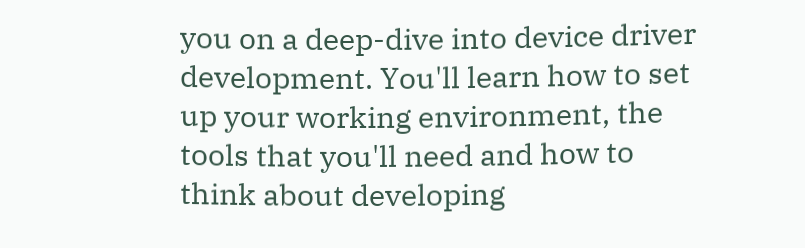you on a deep-dive into device driver development. You'll learn how to set up your working environment, the tools that you'll need and how to think about developing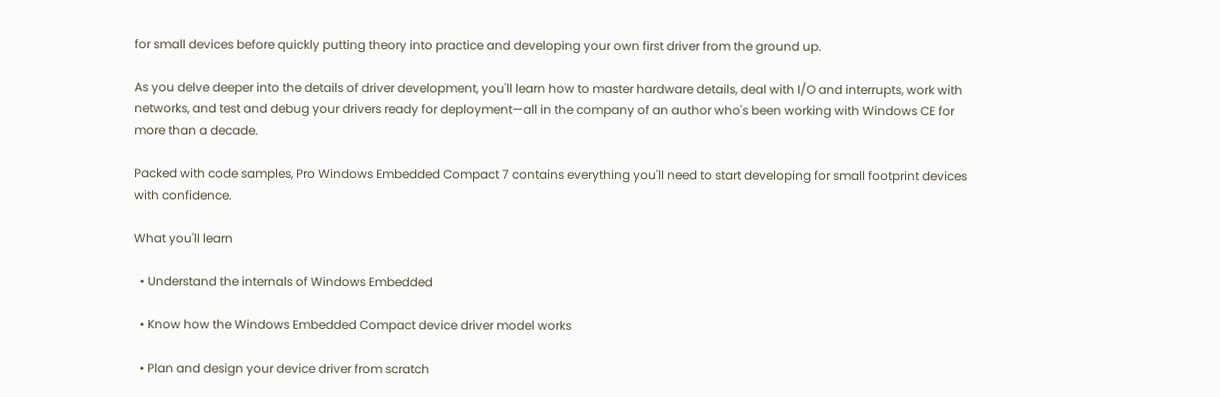for small devices before quickly putting theory into practice and developing your own first driver from the ground up.

As you delve deeper into the details of driver development, you'll learn how to master hardware details, deal with I/O and interrupts, work with networks, and test and debug your drivers ready for deployment—all in the company of an author who's been working with Windows CE for more than a decade.

Packed with code samples, Pro Windows Embedded Compact 7 contains everything you'll need to start developing for small footprint devices with confidence.

What you'll learn

  • Understand the internals of Windows Embedded

  • Know how the Windows Embedded Compact device driver model works

  • Plan and design your device driver from scratch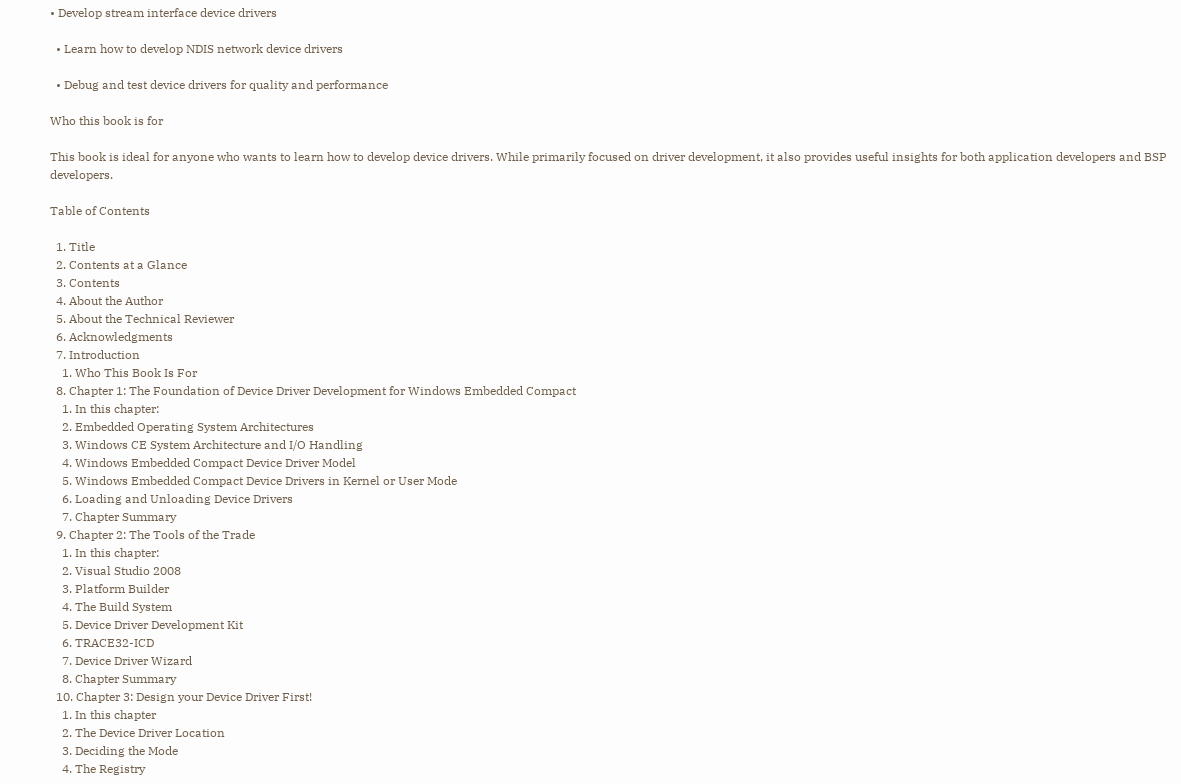• Develop stream interface device drivers

  • Learn how to develop NDIS network device drivers

  • Debug and test device drivers for quality and performance

Who this book is for

This book is ideal for anyone who wants to learn how to develop device drivers. While primarily focused on driver development, it also provides useful insights for both application developers and BSP developers.

Table of Contents

  1. Title
  2. Contents at a Glance
  3. Contents
  4. About the Author
  5. About the Technical Reviewer
  6. Acknowledgments
  7. Introduction
    1. Who This Book Is For
  8. Chapter 1: The Foundation of Device Driver Development for Windows Embedded Compact
    1. In this chapter:
    2. Embedded Operating System Architectures
    3. Windows CE System Architecture and I/O Handling
    4. Windows Embedded Compact Device Driver Model
    5. Windows Embedded Compact Device Drivers in Kernel or User Mode
    6. Loading and Unloading Device Drivers
    7. Chapter Summary
  9. Chapter 2: The Tools of the Trade
    1. In this chapter:
    2. Visual Studio 2008
    3. Platform Builder
    4. The Build System
    5. Device Driver Development Kit
    6. TRACE32-ICD
    7. Device Driver Wizard
    8. Chapter Summary
  10. Chapter 3: Design your Device Driver First!
    1. In this chapter
    2. The Device Driver Location
    3. Deciding the Mode
    4. The Registry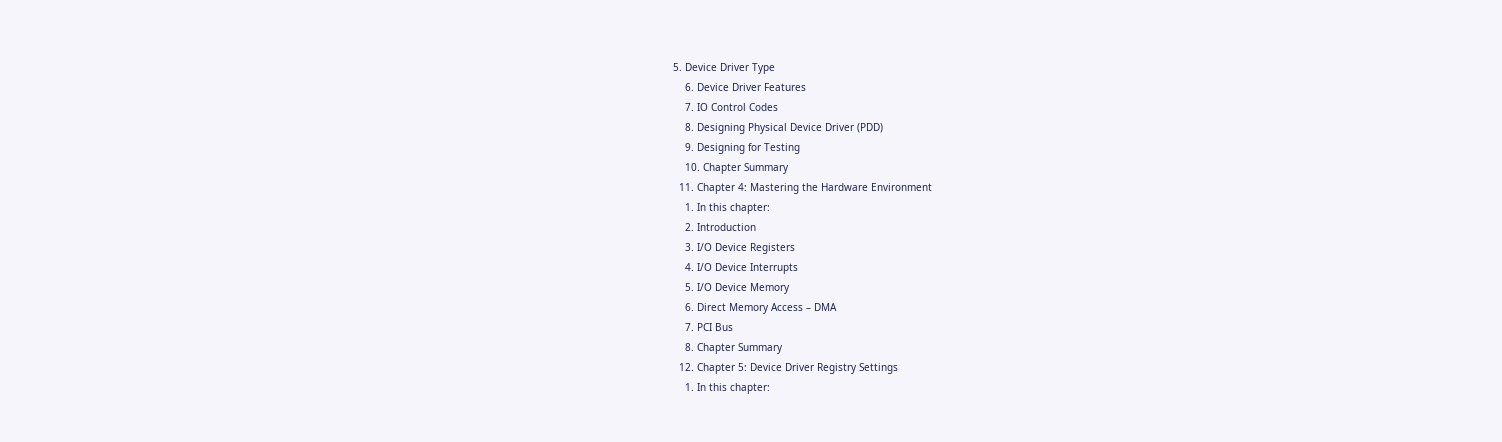5. Device Driver Type
    6. Device Driver Features
    7. IO Control Codes
    8. Designing Physical Device Driver (PDD)
    9. Designing for Testing
    10. Chapter Summary
  11. Chapter 4: Mastering the Hardware Environment
    1. In this chapter:
    2. Introduction
    3. I/O Device Registers
    4. I/O Device Interrupts
    5. I/O Device Memory
    6. Direct Memory Access – DMA
    7. PCI Bus
    8. Chapter Summary
  12. Chapter 5: Device Driver Registry Settings
    1. In this chapter: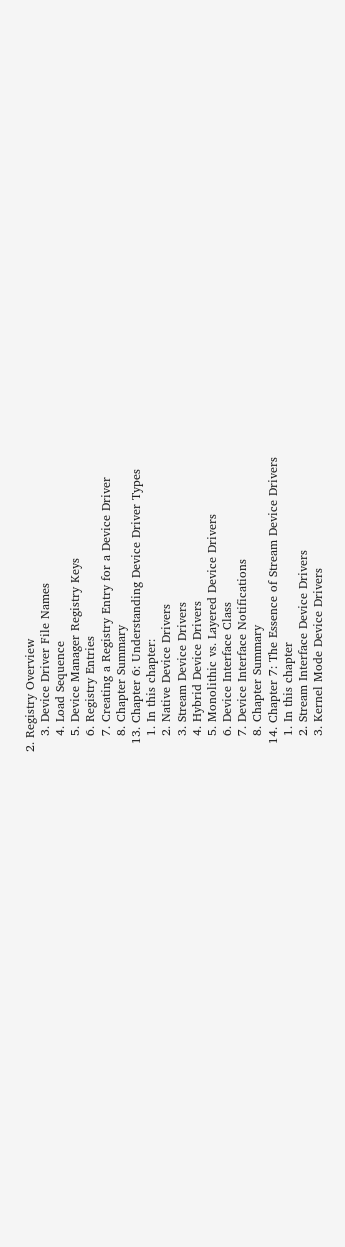2. Registry Overview
    3. Device Driver File Names
    4. Load Sequence
    5. Device Manager Registry Keys
    6. Registry Entries
    7. Creating a Registry Entry for a Device Driver
    8. Chapter Summary
  13. Chapter 6: Understanding Device Driver Types
    1. In this chapter:
    2. Native Device Drivers
    3. Stream Device Drivers
    4. Hybrid Device Drivers
    5. Monolithic vs. Layered Device Drivers
    6. Device Interface Class
    7. Device Interface Notifications
    8. Chapter Summary
  14. Chapter 7: The Essence of Stream Device Drivers
    1. In this chapter
    2. Stream Interface Device Drivers
    3. Kernel Mode Device Drivers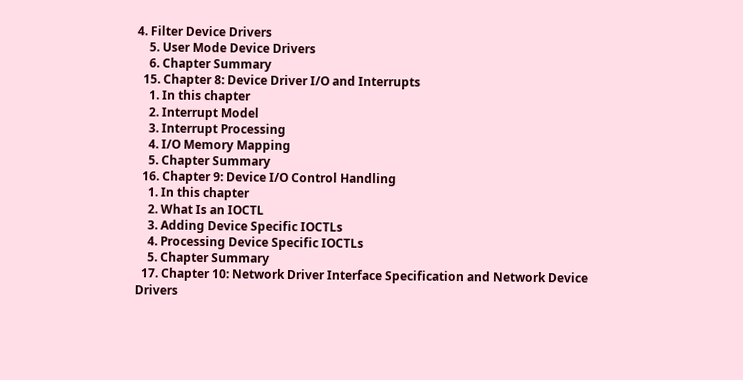4. Filter Device Drivers
    5. User Mode Device Drivers
    6. Chapter Summary
  15. Chapter 8: Device Driver I/O and Interrupts
    1. In this chapter
    2. Interrupt Model
    3. Interrupt Processing
    4. I/O Memory Mapping
    5. Chapter Summary
  16. Chapter 9: Device I/O Control Handling
    1. In this chapter
    2. What Is an IOCTL
    3. Adding Device Specific IOCTLs
    4. Processing Device Specific IOCTLs
    5. Chapter Summary
  17. Chapter 10: Network Driver Interface Specification and Network Device Drivers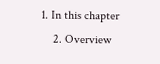1. In this chapter
    2. Overview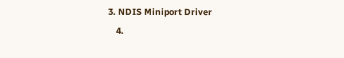3. NDIS Miniport Driver
    4.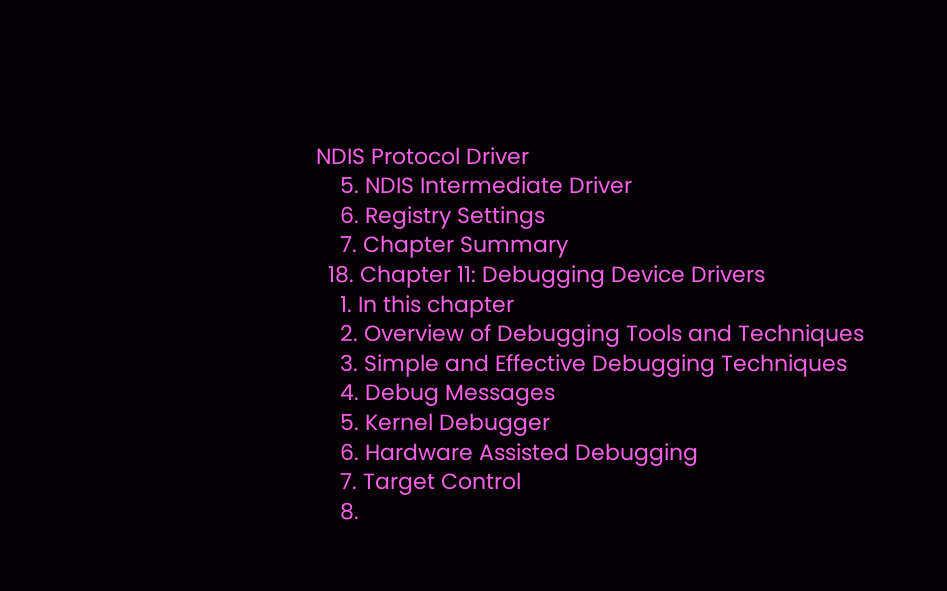NDIS Protocol Driver
    5. NDIS Intermediate Driver
    6. Registry Settings
    7. Chapter Summary
  18. Chapter 11: Debugging Device Drivers
    1. In this chapter
    2. Overview of Debugging Tools and Techniques
    3. Simple and Effective Debugging Techniques
    4. Debug Messages
    5. Kernel Debugger
    6. Hardware Assisted Debugging
    7. Target Control
    8.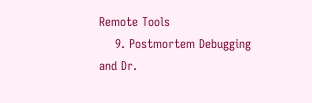Remote Tools
    9. Postmortem Debugging and Dr.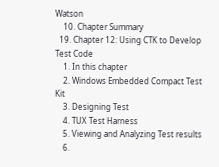Watson
    10. Chapter Summary
  19. Chapter 12: Using CTK to Develop Test Code
    1. In this chapter
    2. Windows Embedded Compact Test Kit
    3. Designing Test
    4. TUX Test Harness
    5. Viewing and Analyzing Test results
    6.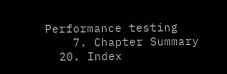Performance testing
    7. Chapter Summary
  20. Index